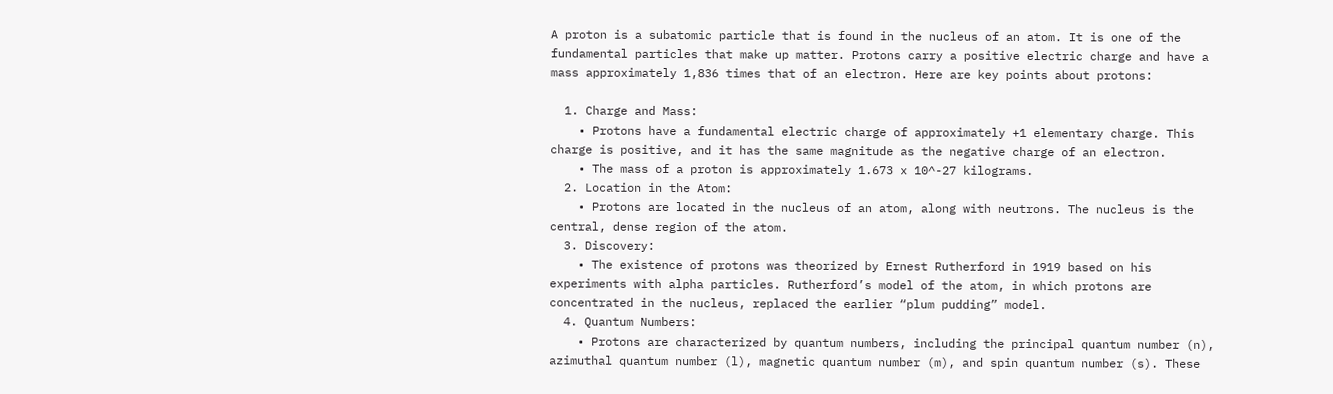A proton is a subatomic particle that is found in the nucleus of an atom. It is one of the fundamental particles that make up matter. Protons carry a positive electric charge and have a mass approximately 1,836 times that of an electron. Here are key points about protons:

  1. Charge and Mass:
    • Protons have a fundamental electric charge of approximately +1 elementary charge. This charge is positive, and it has the same magnitude as the negative charge of an electron.
    • The mass of a proton is approximately 1.673 x 10^-27 kilograms.
  2. Location in the Atom:
    • Protons are located in the nucleus of an atom, along with neutrons. The nucleus is the central, dense region of the atom.
  3. Discovery:
    • The existence of protons was theorized by Ernest Rutherford in 1919 based on his experiments with alpha particles. Rutherford’s model of the atom, in which protons are concentrated in the nucleus, replaced the earlier “plum pudding” model.
  4. Quantum Numbers:
    • Protons are characterized by quantum numbers, including the principal quantum number (n), azimuthal quantum number (l), magnetic quantum number (m), and spin quantum number (s). These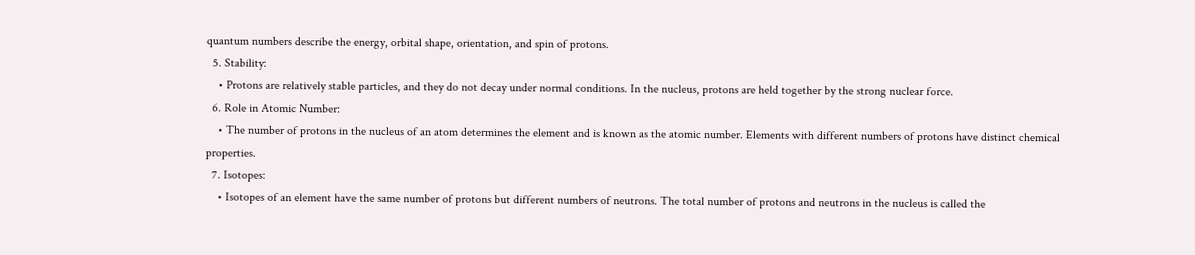quantum numbers describe the energy, orbital shape, orientation, and spin of protons.
  5. Stability:
    • Protons are relatively stable particles, and they do not decay under normal conditions. In the nucleus, protons are held together by the strong nuclear force.
  6. Role in Atomic Number:
    • The number of protons in the nucleus of an atom determines the element and is known as the atomic number. Elements with different numbers of protons have distinct chemical properties.
  7. Isotopes:
    • Isotopes of an element have the same number of protons but different numbers of neutrons. The total number of protons and neutrons in the nucleus is called the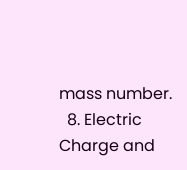mass number.
  8. Electric Charge and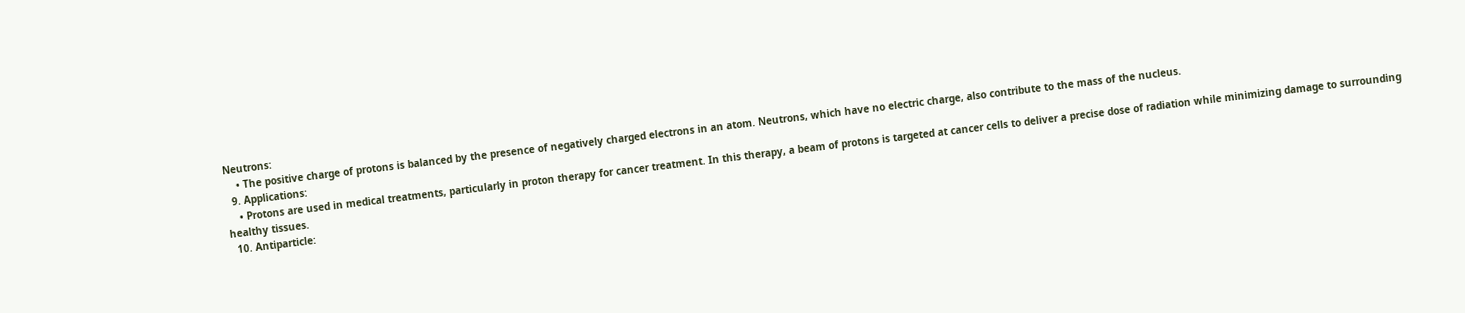Neutrons:
    • The positive charge of protons is balanced by the presence of negatively charged electrons in an atom. Neutrons, which have no electric charge, also contribute to the mass of the nucleus.
  9. Applications:
    • Protons are used in medical treatments, particularly in proton therapy for cancer treatment. In this therapy, a beam of protons is targeted at cancer cells to deliver a precise dose of radiation while minimizing damage to surrounding healthy tissues.
  10. Antiparticle: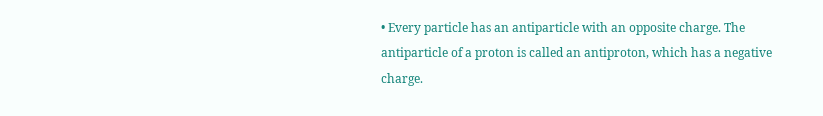• Every particle has an antiparticle with an opposite charge. The antiparticle of a proton is called an antiproton, which has a negative charge.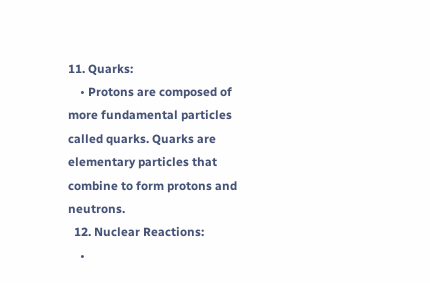11. Quarks:
    • Protons are composed of more fundamental particles called quarks. Quarks are elementary particles that combine to form protons and neutrons.
  12. Nuclear Reactions:
    •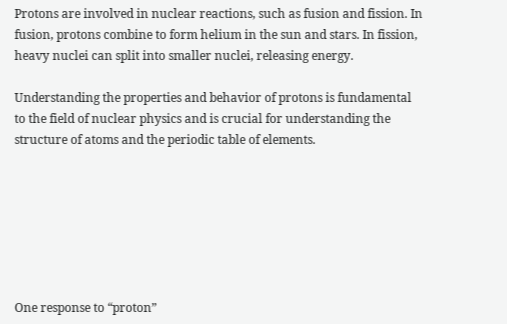Protons are involved in nuclear reactions, such as fusion and fission. In fusion, protons combine to form helium in the sun and stars. In fission, heavy nuclei can split into smaller nuclei, releasing energy.

Understanding the properties and behavior of protons is fundamental to the field of nuclear physics and is crucial for understanding the structure of atoms and the periodic table of elements.







One response to “proton”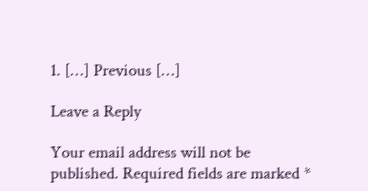1. […] Previous […]

Leave a Reply

Your email address will not be published. Required fields are marked *